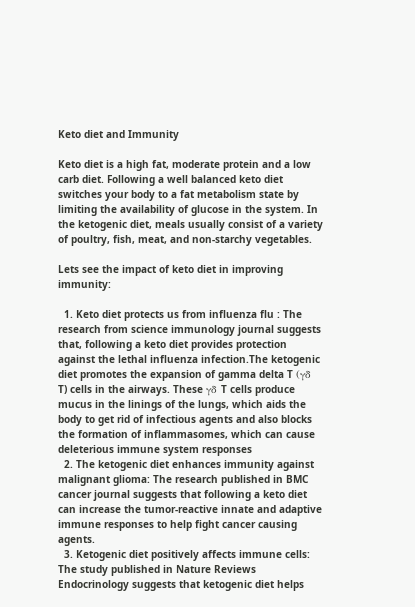Keto diet and Immunity

Keto diet is a high fat, moderate protein and a low carb diet. Following a well balanced keto diet switches your body to a fat metabolism state by limiting the availability of glucose in the system. In the ketogenic diet, meals usually consist of a variety of poultry, fish, meat, and non-starchy vegetables.

Lets see the impact of keto diet in improving immunity:

  1. Keto diet protects us from influenza flu : The research from science immunology journal suggests that, following a keto diet provides protection against the lethal influenza infection.The ketogenic diet promotes the expansion of gamma delta T (γδ T) cells in the airways. These γδ T cells produce mucus in the linings of the lungs, which aids the body to get rid of infectious agents and also blocks the formation of inflammasomes, which can cause deleterious immune system responses
  2. The ketogenic diet enhances immunity against malignant glioma: The research published in BMC cancer journal suggests that following a keto diet can increase the tumor-reactive innate and adaptive immune responses to help fight cancer causing agents.
  3. Ketogenic diet positively affects immune cells: The study published in Nature Reviews Endocrinology suggests that ketogenic diet helps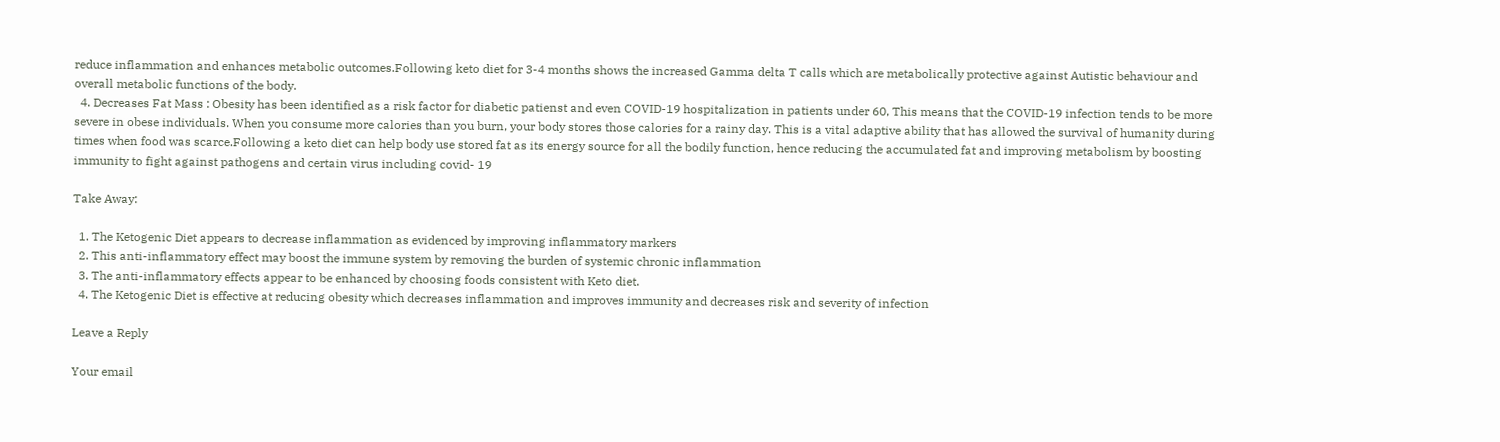reduce inflammation and enhances metabolic outcomes.Following keto diet for 3-4 months shows the increased Gamma delta T calls which are metabolically protective against Autistic behaviour and overall metabolic functions of the body.
  4. Decreases Fat Mass : Obesity has been identified as a risk factor for diabetic patienst and even COVID-19 hospitalization in patients under 60, This means that the COVID-19 infection tends to be more severe in obese individuals. When you consume more calories than you burn, your body stores those calories for a rainy day. This is a vital adaptive ability that has allowed the survival of humanity during times when food was scarce.Following a keto diet can help body use stored fat as its energy source for all the bodily function, hence reducing the accumulated fat and improving metabolism by boosting immunity to fight against pathogens and certain virus including covid- 19

Take Away:

  1. The Ketogenic Diet appears to decrease inflammation as evidenced by improving inflammatory markers
  2. This anti-inflammatory effect may boost the immune system by removing the burden of systemic chronic inflammation
  3. The anti-inflammatory effects appear to be enhanced by choosing foods consistent with Keto diet.
  4. The Ketogenic Diet is effective at reducing obesity which decreases inflammation and improves immunity and decreases risk and severity of infection

Leave a Reply

Your email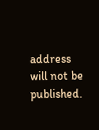address will not be published.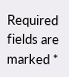Required fields are marked *